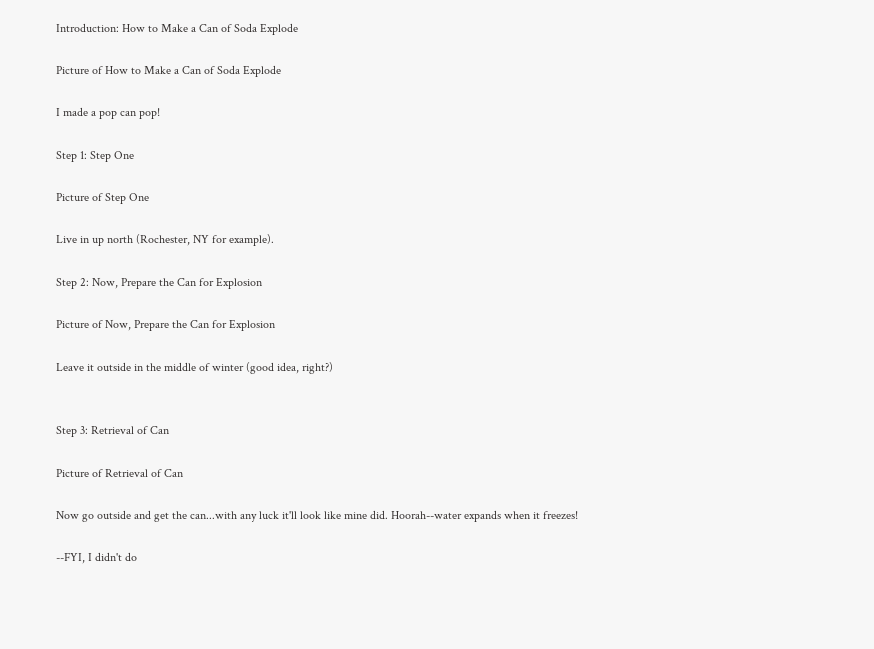Introduction: How to Make a Can of Soda Explode

Picture of How to Make a Can of Soda Explode

I made a pop can pop!

Step 1: Step One

Picture of Step One

Live in up north (Rochester, NY for example).

Step 2: Now, Prepare the Can for Explosion

Picture of Now, Prepare the Can for Explosion

Leave it outside in the middle of winter (good idea, right?)


Step 3: Retrieval of Can

Picture of Retrieval of Can

Now go outside and get the can...with any luck it'll look like mine did. Hoorah--water expands when it freezes!

--FYI, I didn't do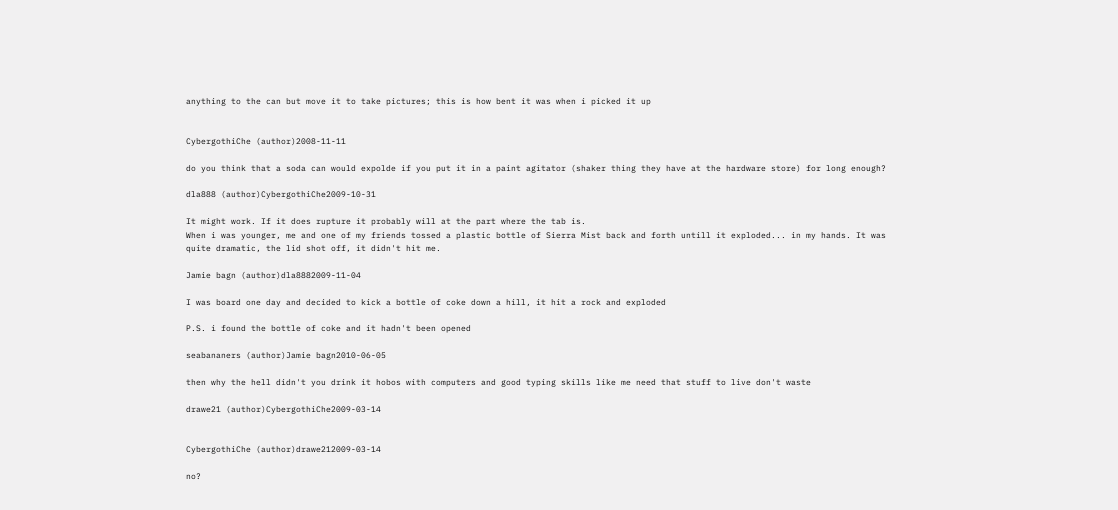anything to the can but move it to take pictures; this is how bent it was when i picked it up


CybergothiChe (author)2008-11-11

do you think that a soda can would expolde if you put it in a paint agitator (shaker thing they have at the hardware store) for long enough?

dla888 (author)CybergothiChe2009-10-31

It might work. If it does rupture it probably will at the part where the tab is.
When i was younger, me and one of my friends tossed a plastic bottle of Sierra Mist back and forth untill it exploded... in my hands. It was quite dramatic, the lid shot off, it didn't hit me.

Jamie bagn (author)dla8882009-11-04

I was board one day and decided to kick a bottle of coke down a hill, it hit a rock and exploded

P.S. i found the bottle of coke and it hadn't been opened

seabananers (author)Jamie bagn2010-06-05

then why the hell didn't you drink it hobos with computers and good typing skills like me need that stuff to live don't waste

drawe21 (author)CybergothiChe2009-03-14


CybergothiChe (author)drawe212009-03-14

no?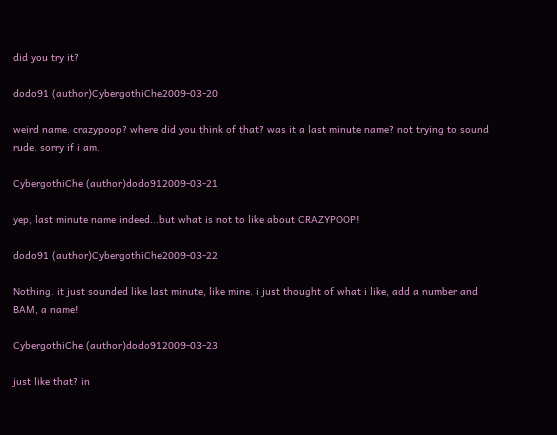did you try it?

dodo91 (author)CybergothiChe2009-03-20

weird name. crazypoop? where did you think of that? was it a last minute name? not trying to sound rude. sorry if i am.

CybergothiChe (author)dodo912009-03-21

yep, last minute name indeed...but what is not to like about CRAZYPOOP!

dodo91 (author)CybergothiChe2009-03-22

Nothing. it just sounded like last minute, like mine. i just thought of what i like, add a number and BAM, a name!

CybergothiChe (author)dodo912009-03-23

just like that? in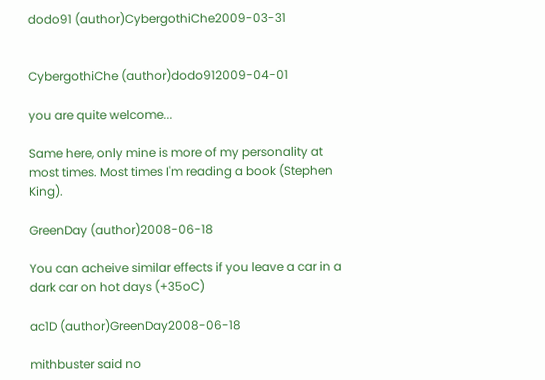dodo91 (author)CybergothiChe2009-03-31


CybergothiChe (author)dodo912009-04-01

you are quite welcome...

Same here, only mine is more of my personality at most times. Most times I'm reading a book (Stephen King).

GreenDay (author)2008-06-18

You can acheive similar effects if you leave a car in a dark car on hot days (+35oC)

ac1D (author)GreenDay2008-06-18

mithbuster said no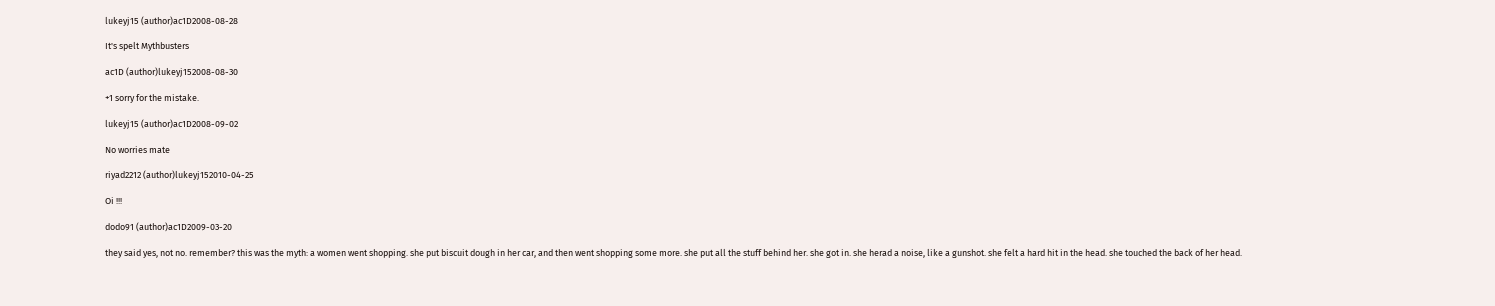lukeyj15 (author)ac1D2008-08-28

It's spelt Mythbusters

ac1D (author)lukeyj152008-08-30

+1 sorry for the mistake.

lukeyj15 (author)ac1D2008-09-02

No worries mate

riyad2212 (author)lukeyj152010-04-25

Oi !!!

dodo91 (author)ac1D2009-03-20

they said yes, not no. remember? this was the myth: a women went shopping. she put biscuit dough in her car, and then went shopping some more. she put all the stuff behind her. she got in. she herad a noise, like a gunshot. she felt a hard hit in the head. she touched the back of her head.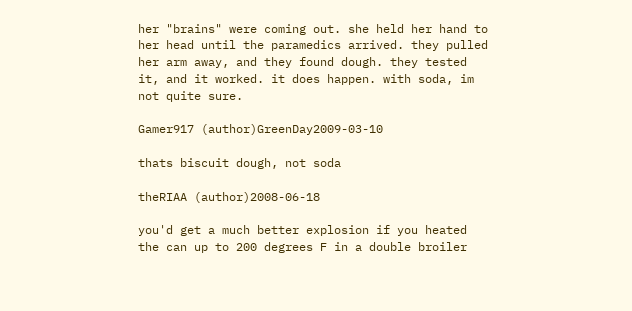her "brains" were coming out. she held her hand to her head until the paramedics arrived. they pulled her arm away, and they found dough. they tested it, and it worked. it does happen. with soda, im not quite sure.

Gamer917 (author)GreenDay2009-03-10

thats biscuit dough, not soda

theRIAA (author)2008-06-18

you'd get a much better explosion if you heated the can up to 200 degrees F in a double broiler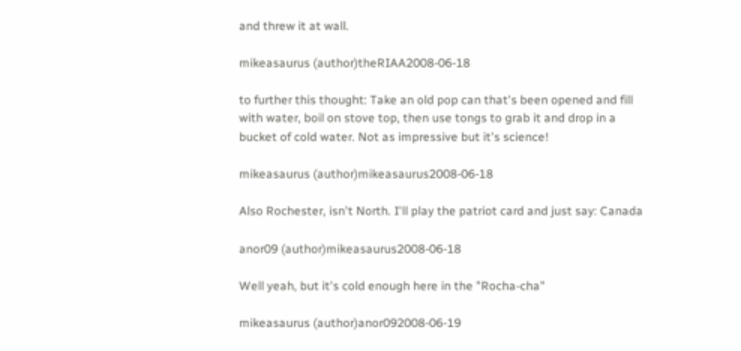and threw it at wall.

mikeasaurus (author)theRIAA2008-06-18

to further this thought: Take an old pop can that's been opened and fill with water, boil on stove top, then use tongs to grab it and drop in a bucket of cold water. Not as impressive but it's science!

mikeasaurus (author)mikeasaurus2008-06-18

Also Rochester, isn't North. I'll play the patriot card and just say: Canada

anor09 (author)mikeasaurus2008-06-18

Well yeah, but it's cold enough here in the "Rocha-cha"

mikeasaurus (author)anor092008-06-19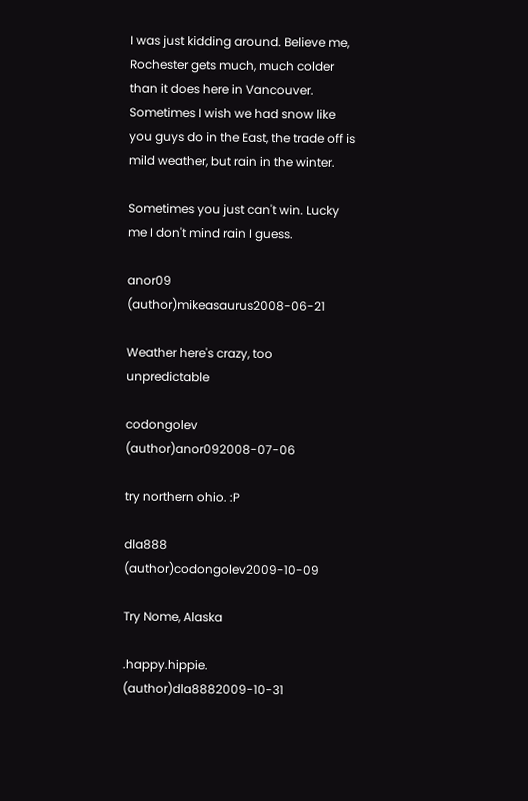I was just kidding around. Believe me, Rochester gets much, much colder than it does here in Vancouver. Sometimes I wish we had snow like you guys do in the East, the trade off is mild weather, but rain in the winter.

Sometimes you just can't win. Lucky me I don't mind rain I guess.

anor09 (author)mikeasaurus2008-06-21

Weather here's crazy, too unpredictable

codongolev (author)anor092008-07-06

try northern ohio. :P

dla888 (author)codongolev2009-10-09

Try Nome, Alaska

.happy.hippie. (author)dla8882009-10-31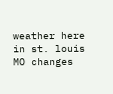weather here in st. louis MO changes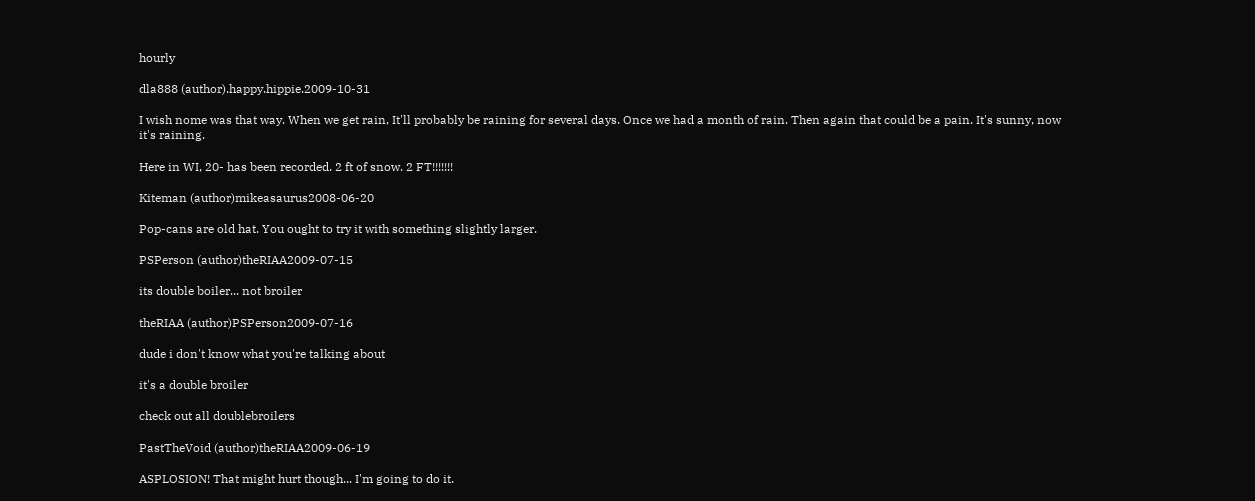hourly

dla888 (author).happy.hippie.2009-10-31

I wish nome was that way. When we get rain, It'll probably be raining for several days. Once we had a month of rain. Then again that could be a pain. It's sunny, now it's raining.

Here in WI, 20- has been recorded. 2 ft of snow. 2 FT!!!!!!!

Kiteman (author)mikeasaurus2008-06-20

Pop-cans are old hat. You ought to try it with something slightly larger.

PSPerson (author)theRIAA2009-07-15

its double boiler... not broiler

theRIAA (author)PSPerson2009-07-16

dude i don't know what you're talking about

it's a double broiler

check out all doublebroilers

PastTheVoid (author)theRIAA2009-06-19

ASPLOSION! That might hurt though... I'm going to do it.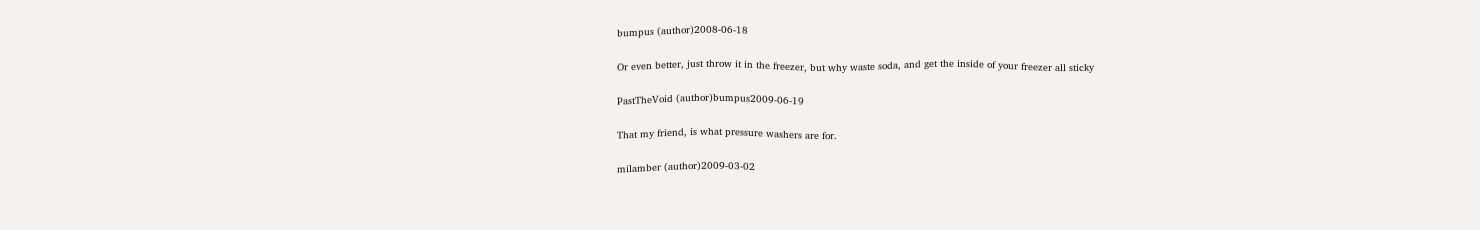bumpus (author)2008-06-18

Or even better, just throw it in the freezer, but why waste soda, and get the inside of your freezer all sticky

PastTheVoid (author)bumpus2009-06-19

That my friend, is what pressure washers are for.

milamber (author)2009-03-02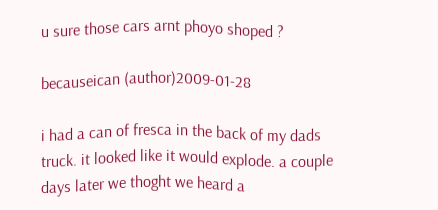u sure those cars arnt phoyo shoped ?

becauseican (author)2009-01-28

i had a can of fresca in the back of my dads truck. it looked like it would explode. a couple days later we thoght we heard a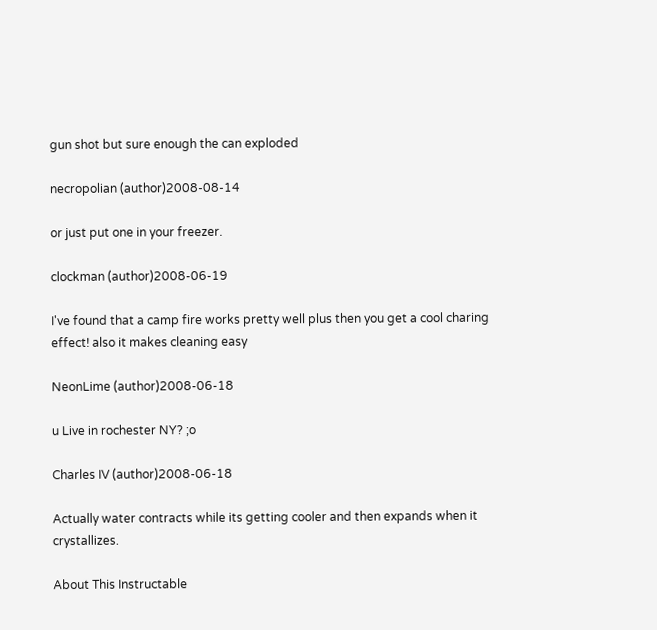gun shot but sure enough the can exploded

necropolian (author)2008-08-14

or just put one in your freezer.

clockman (author)2008-06-19

I've found that a camp fire works pretty well plus then you get a cool charing effect! also it makes cleaning easy

NeonLime (author)2008-06-18

u Live in rochester NY? ;o

Charles IV (author)2008-06-18

Actually water contracts while its getting cooler and then expands when it crystallizes.

About This Instructable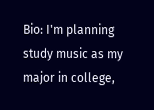Bio: I'm planning study music as my major in college,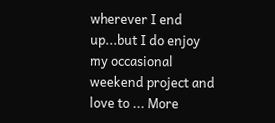wherever I end up...but I do enjoy my occasional weekend project and love to ... More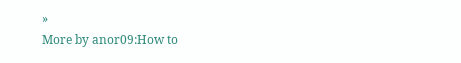»
More by anor09:How to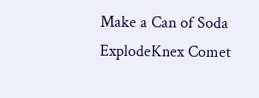Make a Can of Soda ExplodeKnex Comet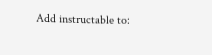Add instructable to: